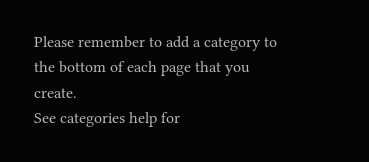Please remember to add a category to the bottom of each page that you create.
See categories help for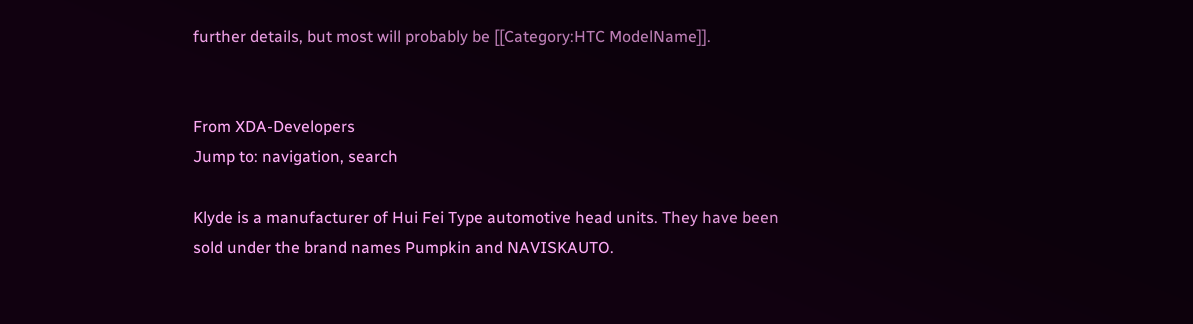further details, but most will probably be [[Category:HTC ModelName]].


From XDA-Developers
Jump to: navigation, search

Klyde is a manufacturer of Hui Fei Type automotive head units. They have been sold under the brand names Pumpkin and NAVISKAUTO.